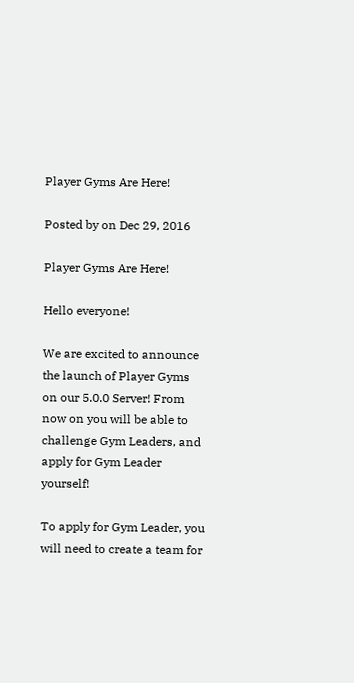Player Gyms Are Here!

Posted by on Dec 29, 2016

Player Gyms Are Here!

Hello everyone!

We are excited to announce the launch of Player Gyms on our 5.0.0 Server! From now on you will be able to challenge Gym Leaders, and apply for Gym Leader yourself!

To apply for Gym Leader, you will need to create a team for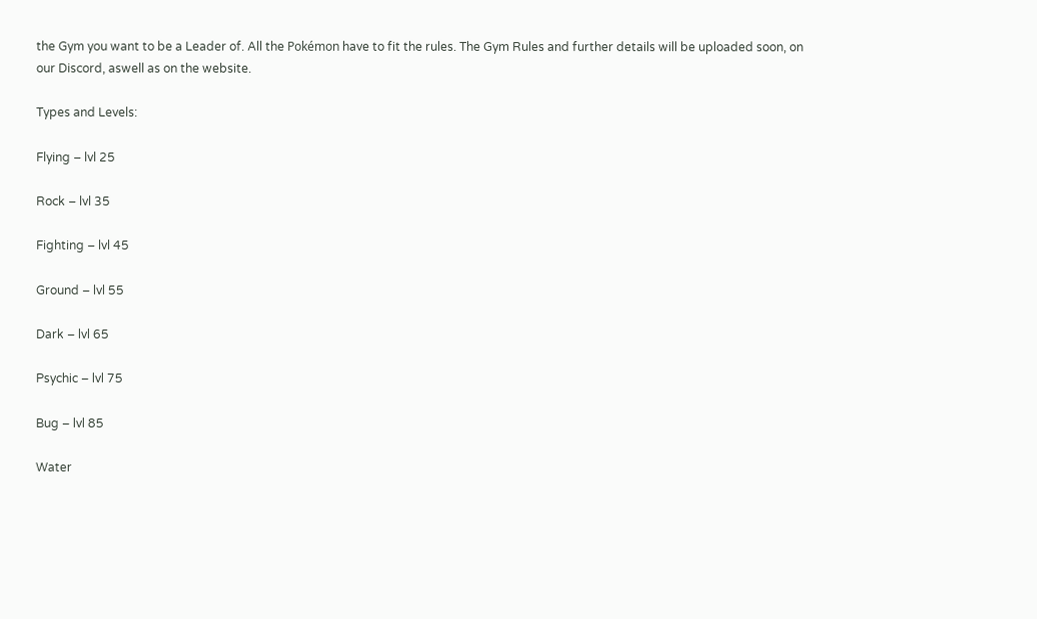the Gym you want to be a Leader of. All the Pokémon have to fit the rules. The Gym Rules and further details will be uploaded soon, on our Discord, aswell as on the website.

Types and Levels:

Flying – lvl 25

Rock – lvl 35

Fighting – lvl 45

Ground – lvl 55

Dark – lvl 65

Psychic – lvl 75

Bug – lvl 85

Water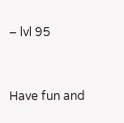– lvl 95


Have fun and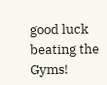good luck beating the Gyms!